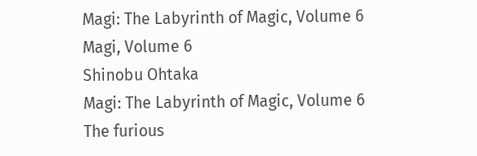Magi: The Labyrinth of Magic, Volume 6
Magi, Volume 6
Shinobu Ohtaka
Magi: The Labyrinth of Magic, Volume 6
The furious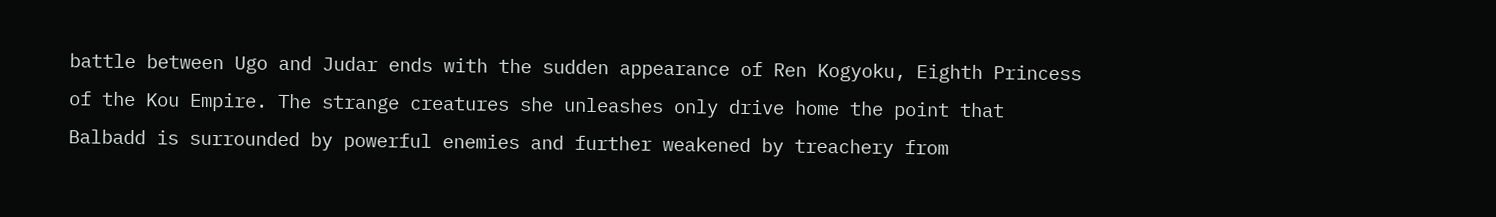battle between Ugo and Judar ends with the sudden appearance of Ren Kogyoku, Eighth Princess of the Kou Empire. The strange creatures she unleashes only drive home the point that Balbadd is surrounded by powerful enemies and further weakened by treachery from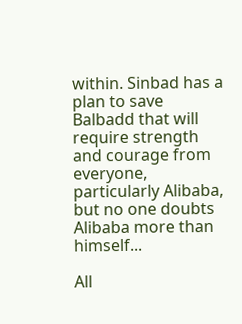within. Sinbad has a plan to save Balbadd that will require strength and courage from everyone, particularly Alibaba, but no one doubts Alibaba more than himself...

All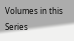Volumes in this Series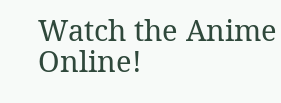Watch the Anime Online!